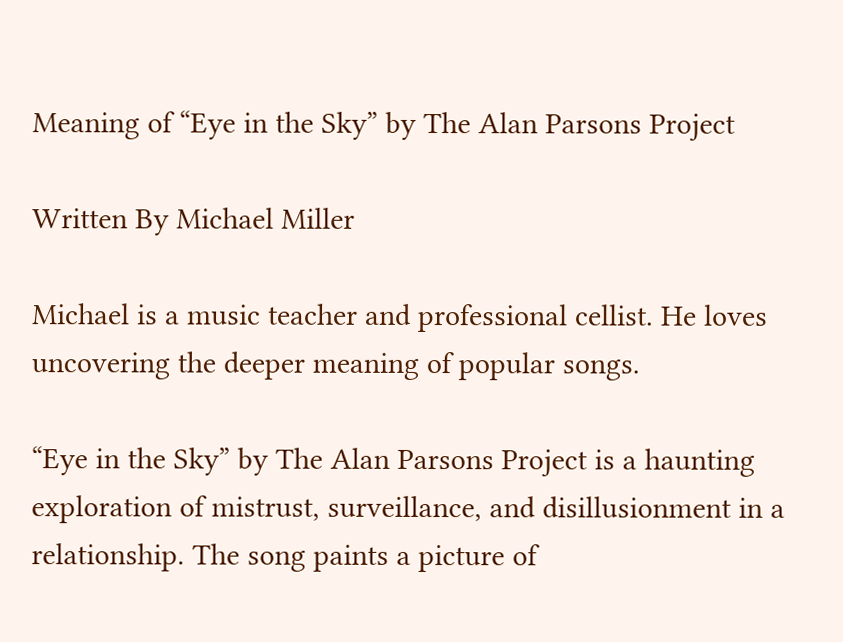Meaning of “Eye in the Sky” by The Alan Parsons Project

Written By Michael Miller

Michael is a music teacher and professional cellist. He loves uncovering the deeper meaning of popular songs.

“Eye in the Sky” by The Alan Parsons Project is a haunting exploration of mistrust, surveillance, and disillusionment in a relationship. The song paints a picture of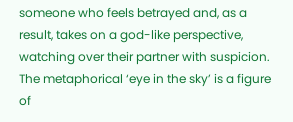someone who feels betrayed and, as a result, takes on a god-like perspective, watching over their partner with suspicion. The metaphorical ‘eye in the sky’ is a figure of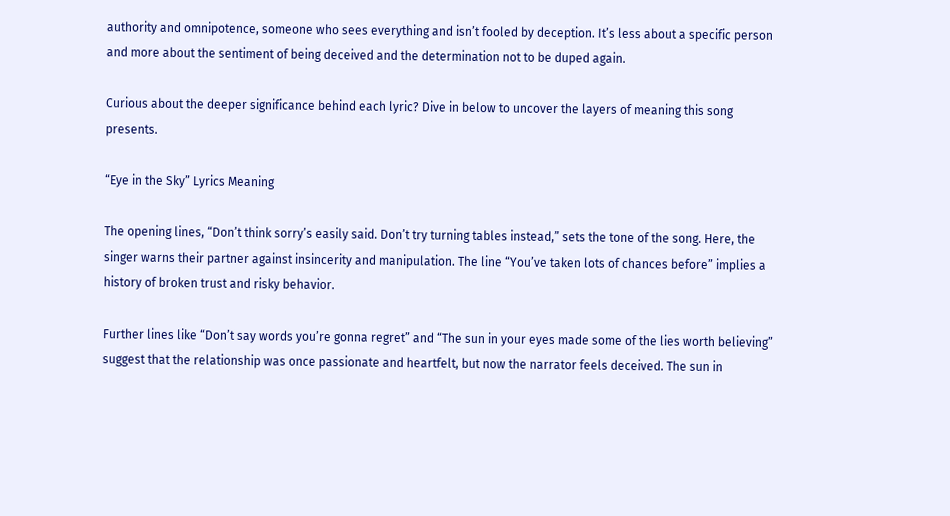authority and omnipotence, someone who sees everything and isn’t fooled by deception. It’s less about a specific person and more about the sentiment of being deceived and the determination not to be duped again.

Curious about the deeper significance behind each lyric? Dive in below to uncover the layers of meaning this song presents.

“Eye in the Sky” Lyrics Meaning

The opening lines, “Don’t think sorry’s easily said. Don’t try turning tables instead,” sets the tone of the song. Here, the singer warns their partner against insincerity and manipulation. The line “You’ve taken lots of chances before” implies a history of broken trust and risky behavior.

Further lines like “Don’t say words you’re gonna regret” and “The sun in your eyes made some of the lies worth believing” suggest that the relationship was once passionate and heartfelt, but now the narrator feels deceived. The sun in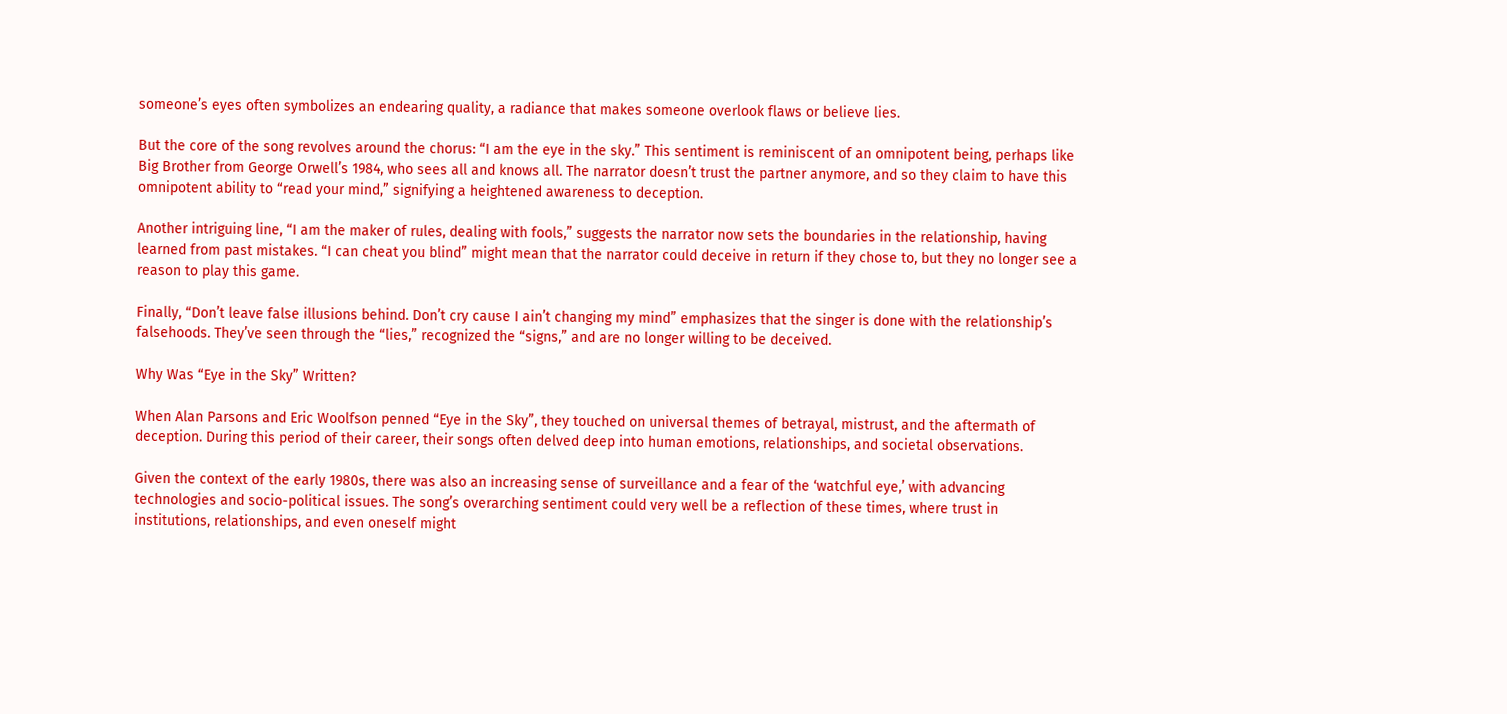someone’s eyes often symbolizes an endearing quality, a radiance that makes someone overlook flaws or believe lies.

But the core of the song revolves around the chorus: “I am the eye in the sky.” This sentiment is reminiscent of an omnipotent being, perhaps like Big Brother from George Orwell’s 1984, who sees all and knows all. The narrator doesn’t trust the partner anymore, and so they claim to have this omnipotent ability to “read your mind,” signifying a heightened awareness to deception.

Another intriguing line, “I am the maker of rules, dealing with fools,” suggests the narrator now sets the boundaries in the relationship, having learned from past mistakes. “I can cheat you blind” might mean that the narrator could deceive in return if they chose to, but they no longer see a reason to play this game.

Finally, “Don’t leave false illusions behind. Don’t cry cause I ain’t changing my mind” emphasizes that the singer is done with the relationship’s falsehoods. They’ve seen through the “lies,” recognized the “signs,” and are no longer willing to be deceived.

Why Was “Eye in the Sky” Written?

When Alan Parsons and Eric Woolfson penned “Eye in the Sky”, they touched on universal themes of betrayal, mistrust, and the aftermath of deception. During this period of their career, their songs often delved deep into human emotions, relationships, and societal observations.

Given the context of the early 1980s, there was also an increasing sense of surveillance and a fear of the ‘watchful eye,’ with advancing technologies and socio-political issues. The song’s overarching sentiment could very well be a reflection of these times, where trust in institutions, relationships, and even oneself might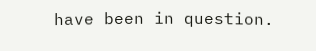have been in question.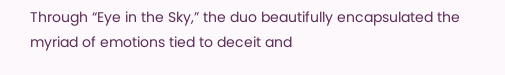Through “Eye in the Sky,” the duo beautifully encapsulated the myriad of emotions tied to deceit and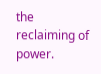the reclaiming of power.